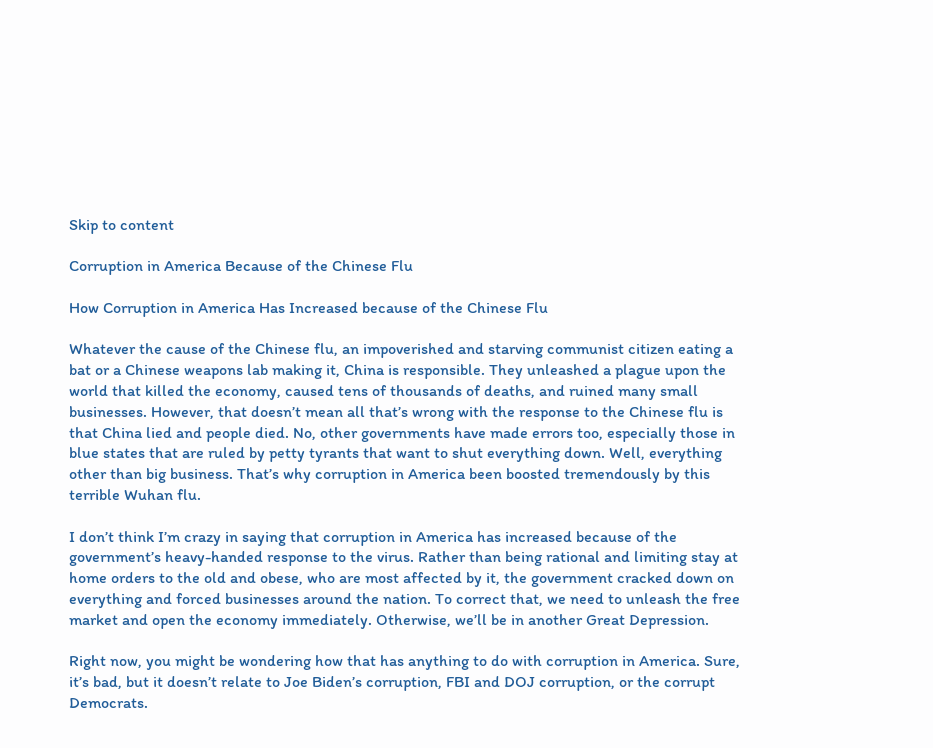Skip to content

Corruption in America Because of the Chinese Flu

How Corruption in America Has Increased because of the Chinese Flu

Whatever the cause of the Chinese flu, an impoverished and starving communist citizen eating a bat or a Chinese weapons lab making it, China is responsible. They unleashed a plague upon the world that killed the economy, caused tens of thousands of deaths, and ruined many small businesses. However, that doesn’t mean all that’s wrong with the response to the Chinese flu is that China lied and people died. No, other governments have made errors too, especially those in blue states that are ruled by petty tyrants that want to shut everything down. Well, everything other than big business. That’s why corruption in America been boosted tremendously by this terrible Wuhan flu.

I don’t think I’m crazy in saying that corruption in America has increased because of the government’s heavy-handed response to the virus. Rather than being rational and limiting stay at home orders to the old and obese, who are most affected by it, the government cracked down on everything and forced businesses around the nation. To correct that, we need to unleash the free market and open the economy immediately. Otherwise, we’ll be in another Great Depression.

Right now, you might be wondering how that has anything to do with corruption in America. Sure, it’s bad, but it doesn’t relate to Joe Biden’s corruption, FBI and DOJ corruption, or the corrupt Democrats.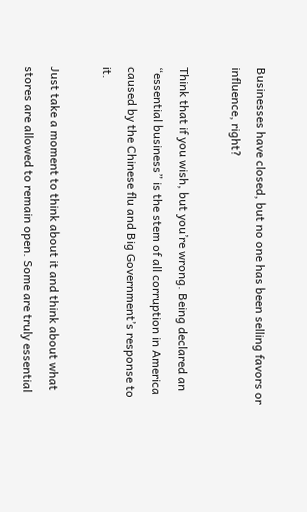Businesses have closed, but no one has been selling favors or influence, right?

Think that if you wish, but you’re wrong. Being declared an “essential business” is the stem of all corruption in America caused by the Chinese flu and Big Government’s response to it.

Just take a moment to think about it and think about what stores are allowed to remain open. Some are truly essential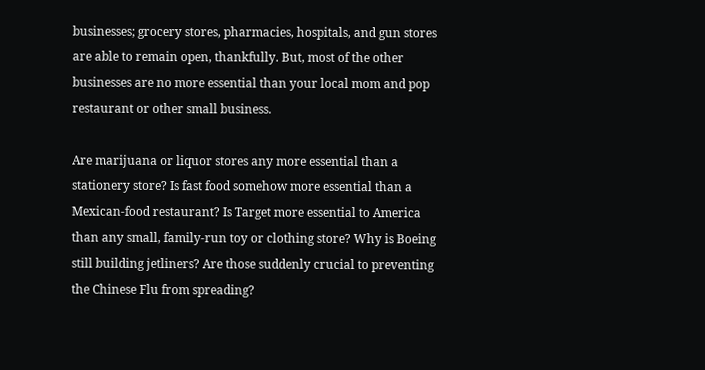businesses; grocery stores, pharmacies, hospitals, and gun stores are able to remain open, thankfully. But, most of the other businesses are no more essential than your local mom and pop restaurant or other small business.

Are marijuana or liquor stores any more essential than a stationery store? Is fast food somehow more essential than a Mexican-food restaurant? Is Target more essential to America than any small, family-run toy or clothing store? Why is Boeing still building jetliners? Are those suddenly crucial to preventing the Chinese Flu from spreading?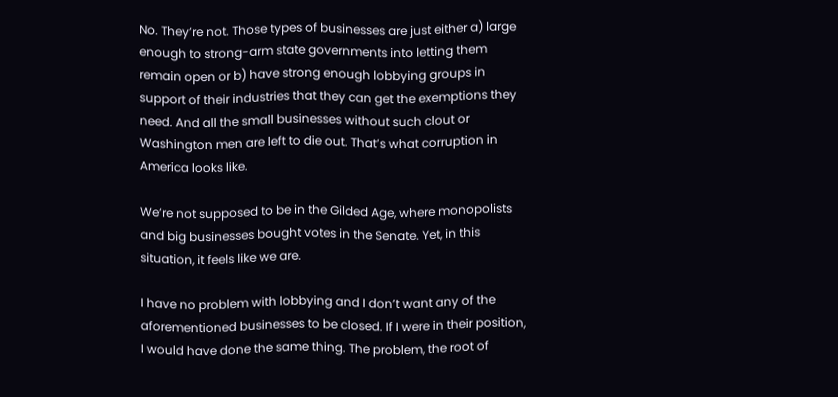No. They’re not. Those types of businesses are just either a) large enough to strong-arm state governments into letting them remain open or b) have strong enough lobbying groups in support of their industries that they can get the exemptions they need. And all the small businesses without such clout or Washington men are left to die out. That’s what corruption in America looks like.

We’re not supposed to be in the Gilded Age, where monopolists and big businesses bought votes in the Senate. Yet, in this situation, it feels like we are.

I have no problem with lobbying and I don’t want any of the aforementioned businesses to be closed. If I were in their position, I would have done the same thing. The problem, the root of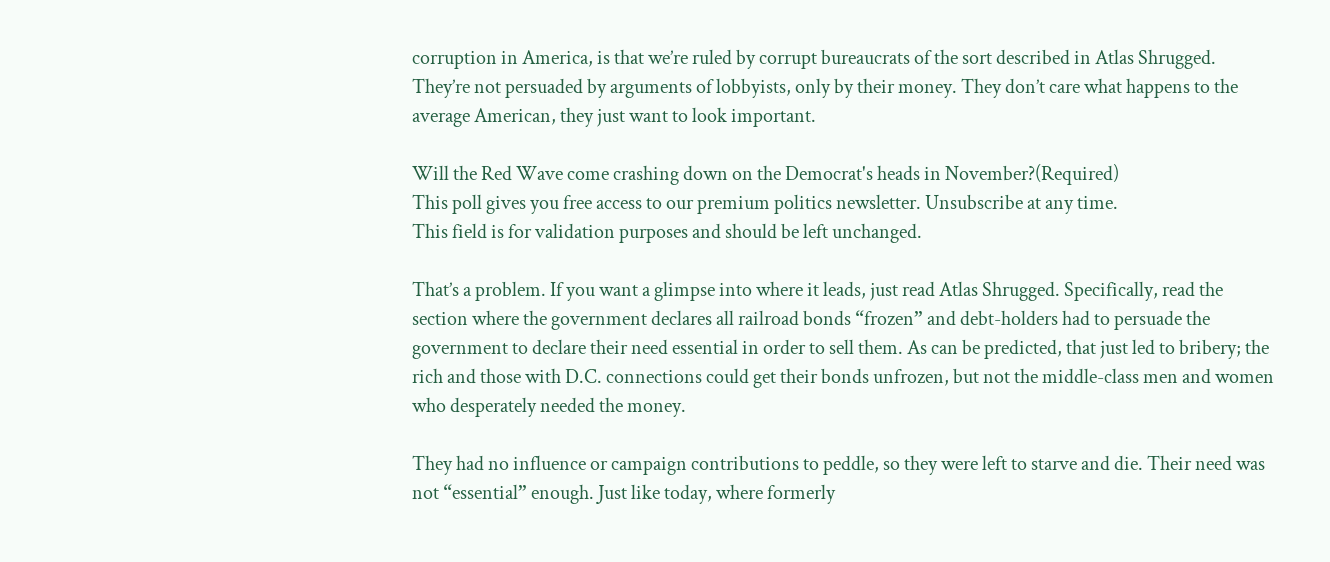corruption in America, is that we’re ruled by corrupt bureaucrats of the sort described in Atlas Shrugged. They’re not persuaded by arguments of lobbyists, only by their money. They don’t care what happens to the average American, they just want to look important.

Will the Red Wave come crashing down on the Democrat's heads in November?(Required)
This poll gives you free access to our premium politics newsletter. Unsubscribe at any time.
This field is for validation purposes and should be left unchanged.

That’s a problem. If you want a glimpse into where it leads, just read Atlas Shrugged. Specifically, read the section where the government declares all railroad bonds “frozen” and debt-holders had to persuade the government to declare their need essential in order to sell them. As can be predicted, that just led to bribery; the rich and those with D.C. connections could get their bonds unfrozen, but not the middle-class men and women who desperately needed the money.

They had no influence or campaign contributions to peddle, so they were left to starve and die. Their need was not “essential” enough. Just like today, where formerly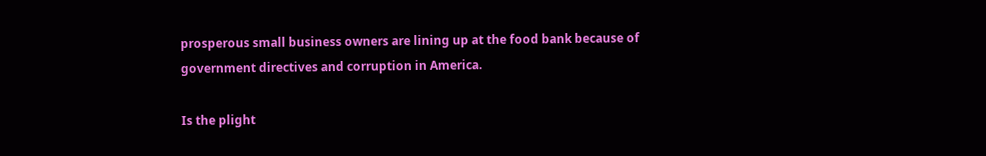prosperous small business owners are lining up at the food bank because of government directives and corruption in America.

Is the plight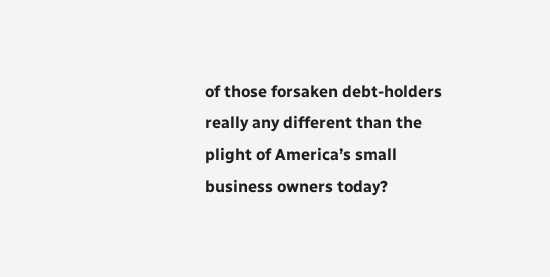of those forsaken debt-holders really any different than the plight of America’s small business owners today?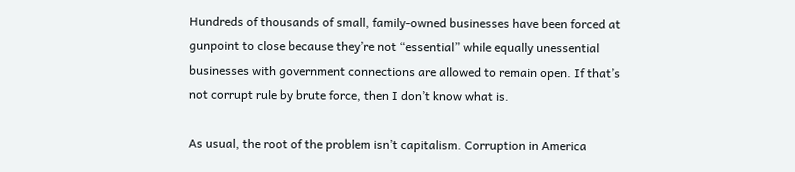Hundreds of thousands of small, family-owned businesses have been forced at gunpoint to close because they’re not “essential” while equally unessential businesses with government connections are allowed to remain open. If that’s not corrupt rule by brute force, then I don’t know what is.

As usual, the root of the problem isn’t capitalism. Corruption in America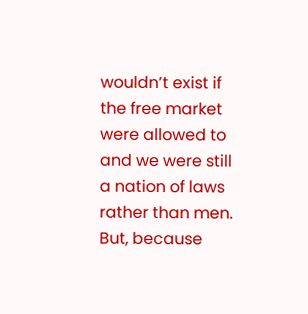wouldn’t exist if the free market were allowed to and we were still a nation of laws rather than men. But, because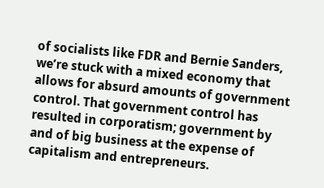of socialists like FDR and Bernie Sanders, we’re stuck with a mixed economy that allows for absurd amounts of government control. That government control has resulted in corporatism; government by and of big business at the expense of capitalism and entrepreneurs.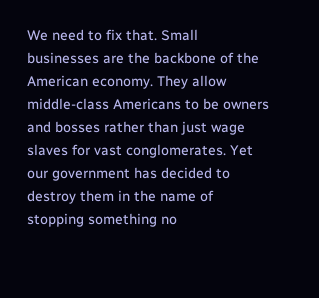We need to fix that. Small businesses are the backbone of the American economy. They allow middle-class Americans to be owners and bosses rather than just wage slaves for vast conglomerates. Yet our government has decided to destroy them in the name of stopping something no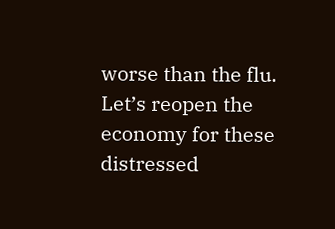worse than the flu. Let’s reopen the economy for these distressed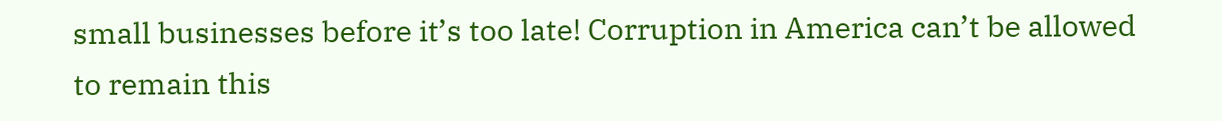small businesses before it’s too late! Corruption in America can’t be allowed to remain this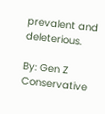prevalent and deleterious.

By: Gen Z Conservative